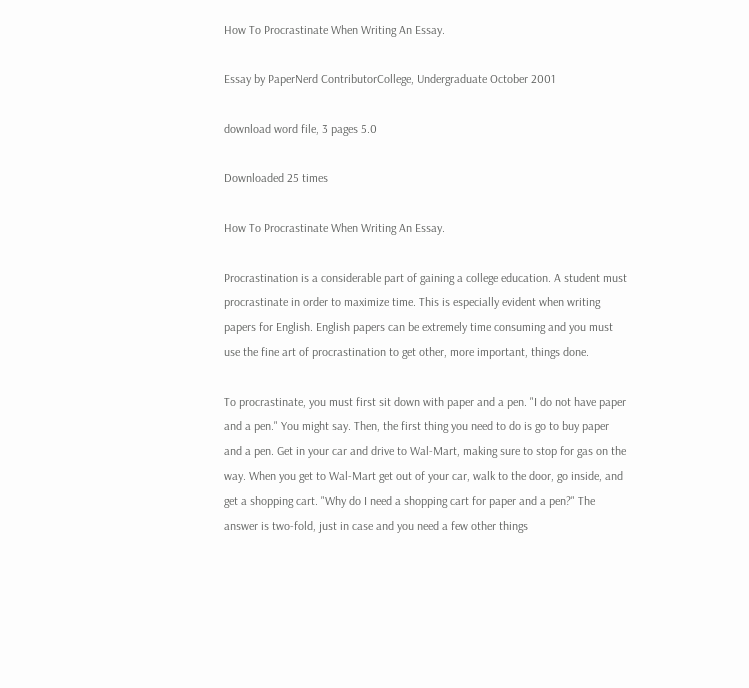How To Procrastinate When Writing An Essay.

Essay by PaperNerd ContributorCollege, Undergraduate October 2001

download word file, 3 pages 5.0

Downloaded 25 times

How To Procrastinate When Writing An Essay.

Procrastination is a considerable part of gaining a college education. A student must procrastinate in order to maximize time. This is especially evident when writing papers for English. English papers can be extremely time consuming and you must use the fine art of procrastination to get other, more important, things done.

To procrastinate, you must first sit down with paper and a pen. "I do not have paper and a pen." You might say. Then, the first thing you need to do is go to buy paper and a pen. Get in your car and drive to Wal-Mart, making sure to stop for gas on the way. When you get to Wal-Mart get out of your car, walk to the door, go inside, and get a shopping cart. "Why do I need a shopping cart for paper and a pen?" The answer is two-fold, just in case and you need a few other things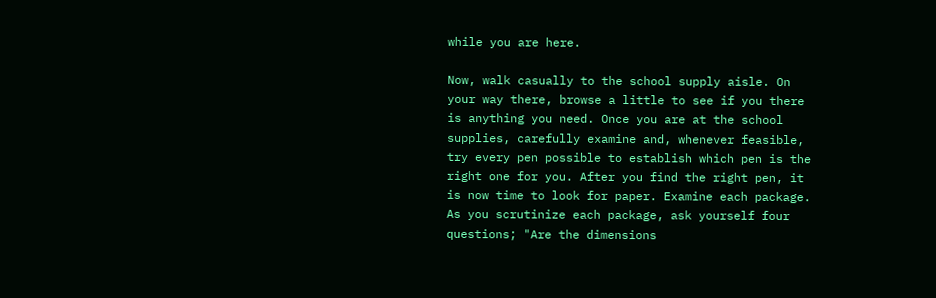while you are here.

Now, walk casually to the school supply aisle. On your way there, browse a little to see if you there is anything you need. Once you are at the school supplies, carefully examine and, whenever feasible, try every pen possible to establish which pen is the right one for you. After you find the right pen, it is now time to look for paper. Examine each package. As you scrutinize each package, ask yourself four questions; "Are the dimensions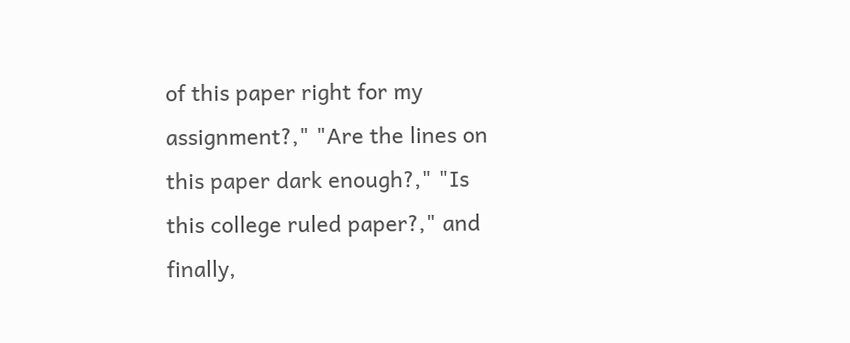of this paper right for my assignment?," "Are the lines on this paper dark enough?," "Is this college ruled paper?," and finally,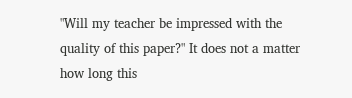"Will my teacher be impressed with the quality of this paper?" It does not a matter how long this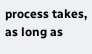process takes, as long as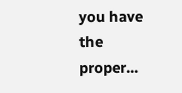you have the proper...